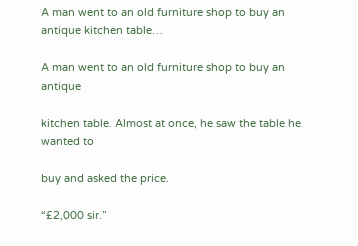A man went to an old furniture shop to buy an antique kitchen table…

A man went to an old furniture shop to buy an antique

kitchen table. Almost at once, he saw the table he wanted to

buy and asked the price.

“£2,000 sir.”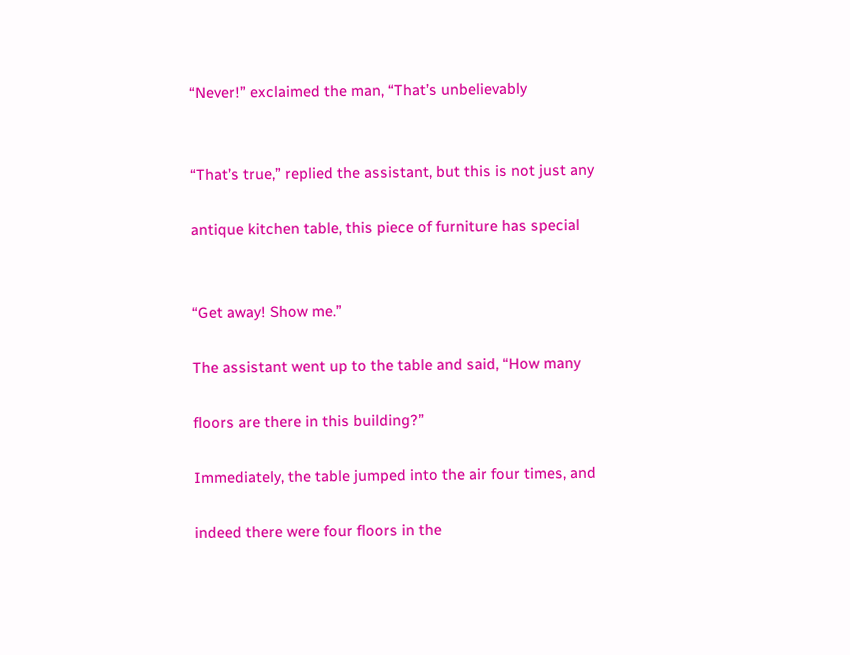“Never!” exclaimed the man, “That’s unbelievably


“That’s true,” replied the assistant, but this is not just any

antique kitchen table, this piece of furniture has special


“Get away! Show me.”

The assistant went up to the table and said, “How many

floors are there in this building?”

Immediately, the table jumped into the air four times, and

indeed there were four floors in the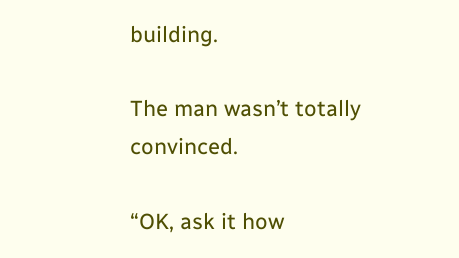building.

The man wasn’t totally convinced.

“OK, ask it how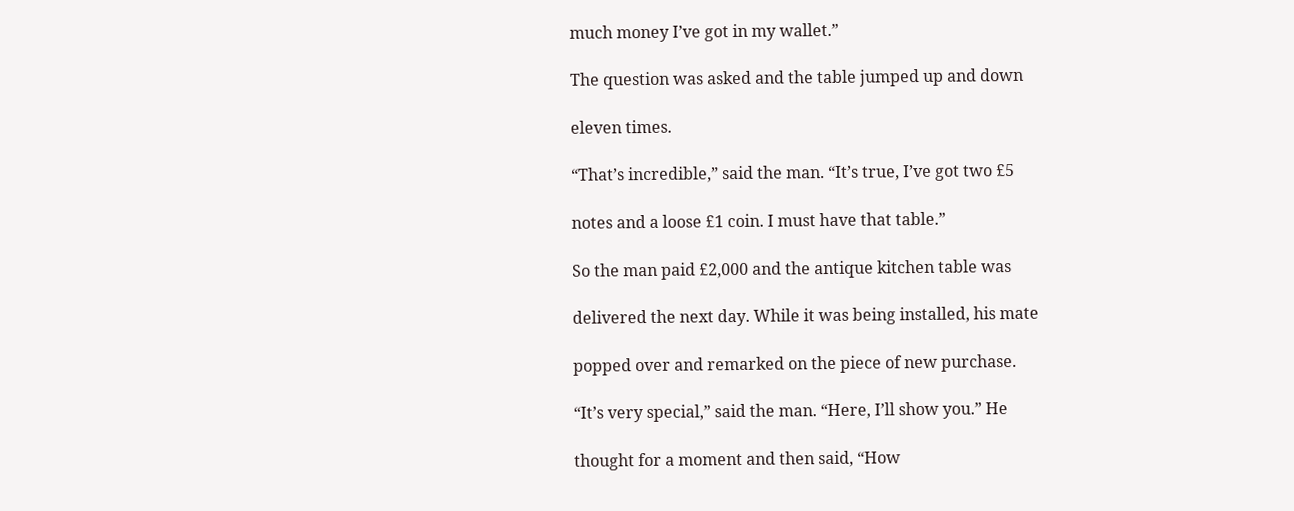much money I’ve got in my wallet.”

The question was asked and the table jumped up and down

eleven times.

“That’s incredible,” said the man. “It’s true, I’ve got two £5

notes and a loose £1 coin. I must have that table.”

So the man paid £2,000 and the antique kitchen table was

delivered the next day. While it was being installed, his mate

popped over and remarked on the piece of new purchase.

“It’s very special,” said the man. “Here, I’ll show you.” He

thought for a moment and then said, “How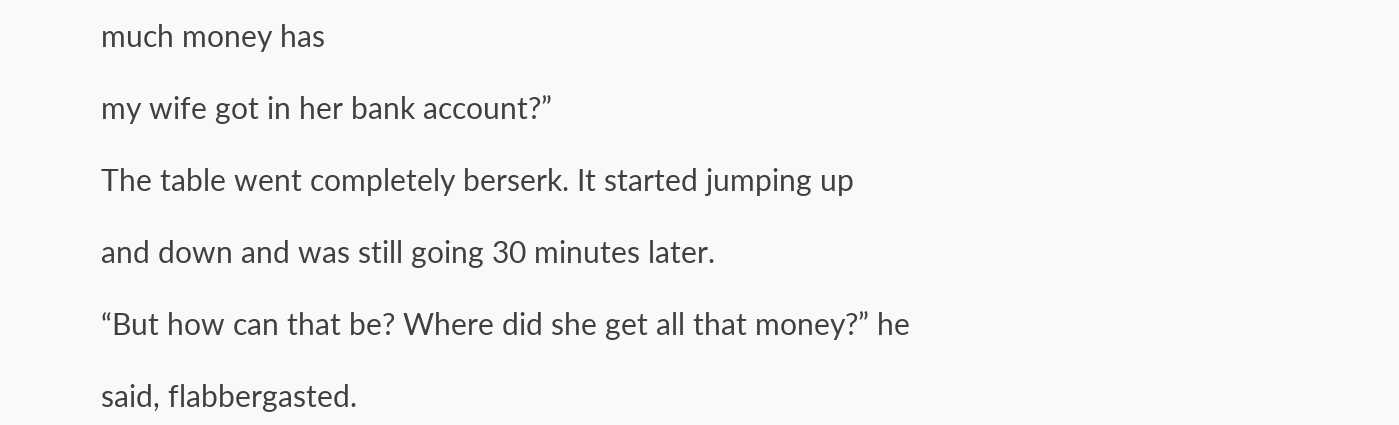much money has

my wife got in her bank account?”

The table went completely berserk. It started jumping up

and down and was still going 30 minutes later.

“But how can that be? Where did she get all that money?” he

said, flabbergasted.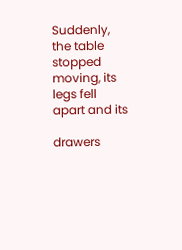Suddenly, the table stopped moving, its legs fell apart and its

drawers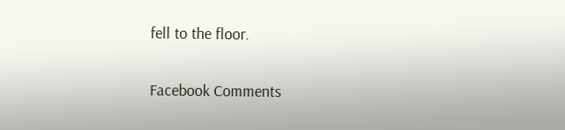fell to the floor.

Facebook Comments